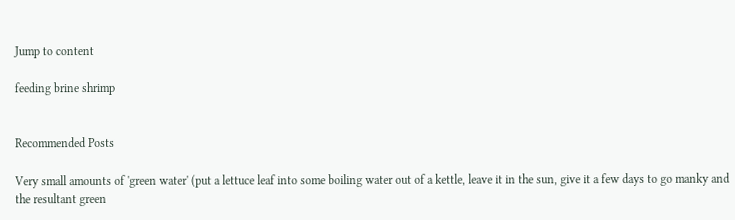Jump to content

feeding brine shrimp


Recommended Posts

Very small amounts of 'green water' (put a lettuce leaf into some boiling water out of a kettle, leave it in the sun, give it a few days to go manky and the resultant green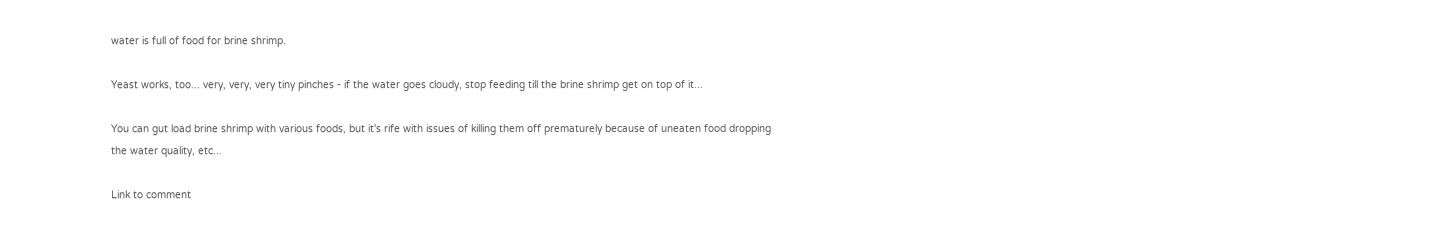water is full of food for brine shrimp.

Yeast works, too... very, very, very tiny pinches - if the water goes cloudy, stop feeding till the brine shrimp get on top of it...

You can gut load brine shrimp with various foods, but it's rife with issues of killing them off prematurely because of uneaten food dropping the water quality, etc...

Link to comment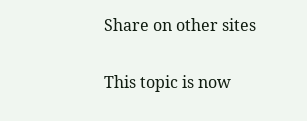Share on other sites


This topic is now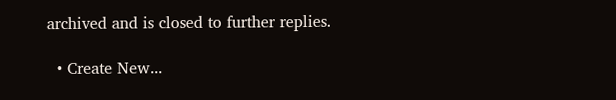archived and is closed to further replies.

  • Create New...